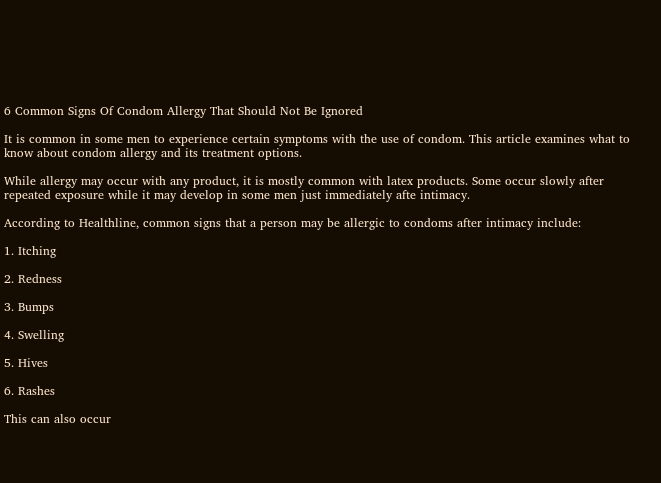6 Common Signs Of Condom Allergy That Should Not Be Ignored

It is common in some men to experience certain symptoms with the use of condom. This article examines what to know about condom allergy and its treatment options.

While allergy may occur with any product, it is mostly common with latex products. Some occur slowly after repeated exposure while it may develop in some men just immediately afte intimacy.

According to Healthline, common signs that a person may be allergic to condoms after intimacy include:

1. Itching

2. Redness

3. Bumps

4. Swelling

5. Hives

6. Rashes

This can also occur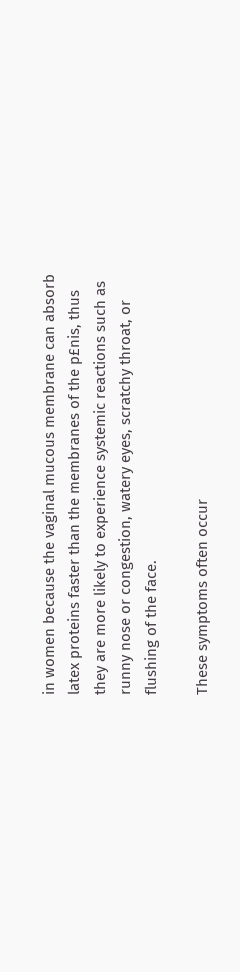in women because the vaginal mucous membrane can absorb latex proteins faster than the membranes of the p£nis, thus they are more likely to experience systemic reactions such as runny nose or congestion, watery eyes, scratchy throat, or flushing of the face.

These symptoms often occur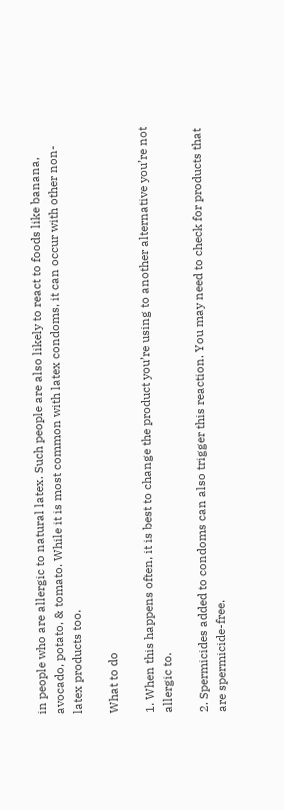in people who are allergic to natural latex. Such people are also likely to react to foods like banana, avocado, potato, & tomato. While it is most common with latex condoms, it can occur with other non-latex products too.

What to do

1. When this happens often, it is best to change the product you’re using to another alternative you’re not allergic to.

2. Spermicides added to condoms can also trigger this reaction. You may need to check for products that are spermicide-free.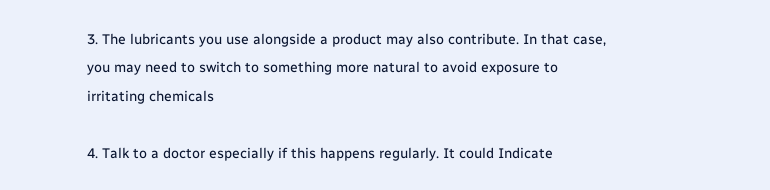3. The lubricants you use alongside a product may also contribute. In that case, you may need to switch to something more natural to avoid exposure to irritating chemicals

4. Talk to a doctor especially if this happens regularly. It could Indicate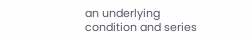an underlying condition and series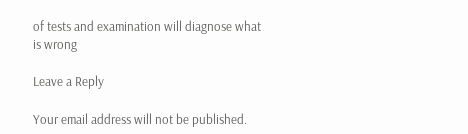of tests and examination will diagnose what is wrong

Leave a Reply

Your email address will not be published.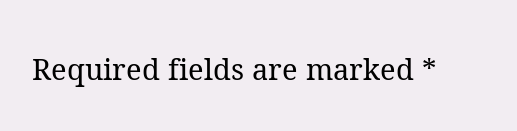Required fields are marked *